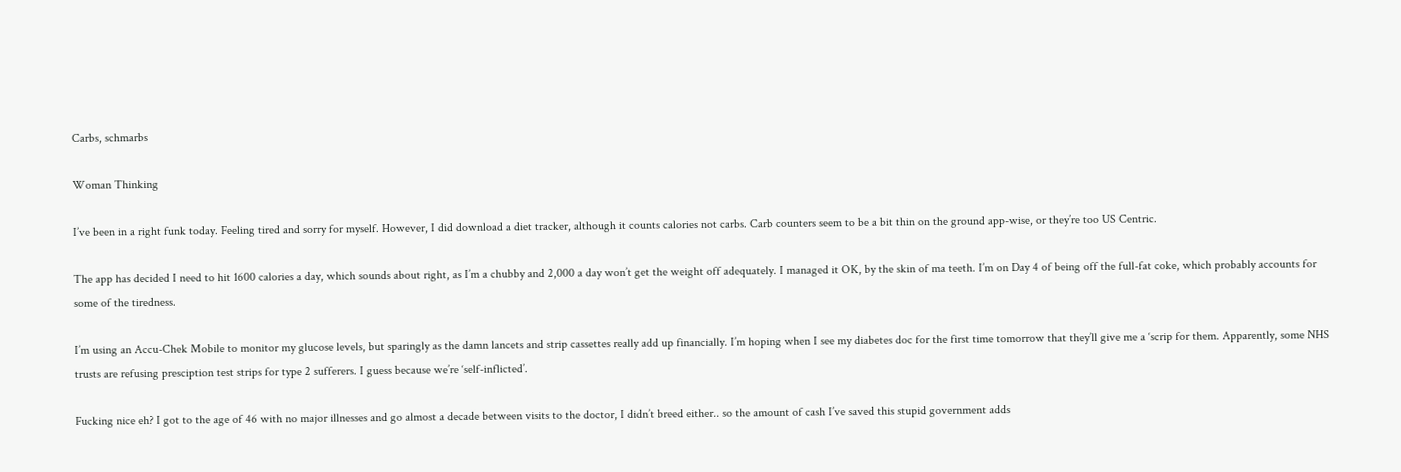Carbs, schmarbs

Woman Thinking

I’ve been in a right funk today. Feeling tired and sorry for myself. However, I did download a diet tracker, although it counts calories not carbs. Carb counters seem to be a bit thin on the ground app-wise, or they’re too US Centric.

The app has decided I need to hit 1600 calories a day, which sounds about right, as I’m a chubby and 2,000 a day won’t get the weight off adequately. I managed it OK, by the skin of ma teeth. I’m on Day 4 of being off the full-fat coke, which probably accounts for some of the tiredness.

I’m using an Accu-Chek Mobile to monitor my glucose levels, but sparingly as the damn lancets and strip cassettes really add up financially. I’m hoping when I see my diabetes doc for the first time tomorrow that they’ll give me a ‘scrip for them. Apparently, some NHS trusts are refusing presciption test strips for type 2 sufferers. I guess because we’re ‘self-inflicted’.

Fucking nice eh? I got to the age of 46 with no major illnesses and go almost a decade between visits to the doctor, I didn’t breed either.. so the amount of cash I’ve saved this stupid government adds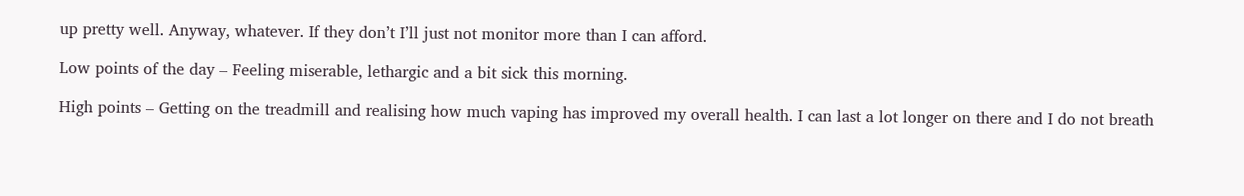up pretty well. Anyway, whatever. If they don’t I’ll just not monitor more than I can afford.

Low points of the day – Feeling miserable, lethargic and a bit sick this morning.

High points – Getting on the treadmill and realising how much vaping has improved my overall health. I can last a lot longer on there and I do not breath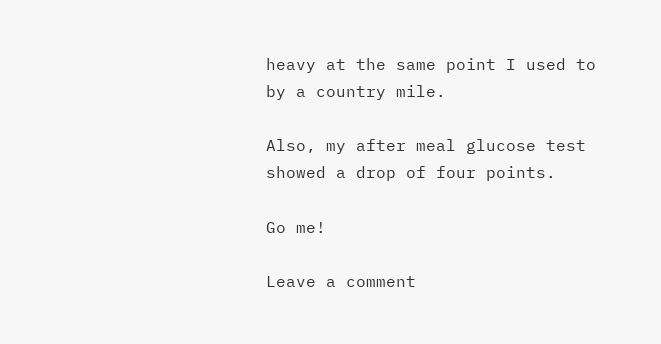heavy at the same point I used to by a country mile.

Also, my after meal glucose test showed a drop of four points.

Go me!

Leave a comment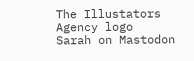The Illustators Agency logo
Sarah on Mastodon